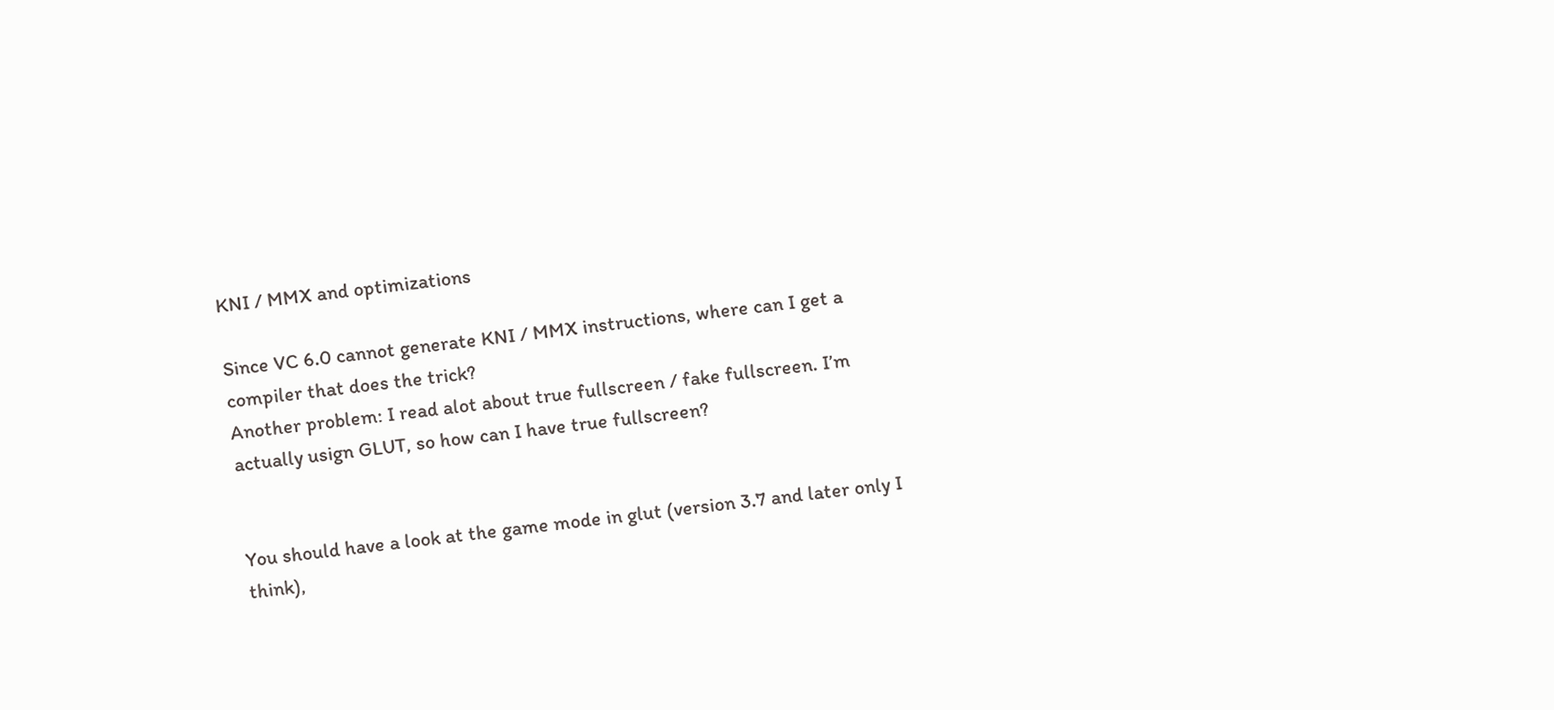KNI / MMX and optimizations

Since VC 6.0 cannot generate KNI / MMX instructions, where can I get a compiler that does the trick?
Another problem: I read alot about true fullscreen / fake fullscreen. I’m actually usign GLUT, so how can I have true fullscreen?


You should have a look at the game mode in glut (version 3.7 and later only I think),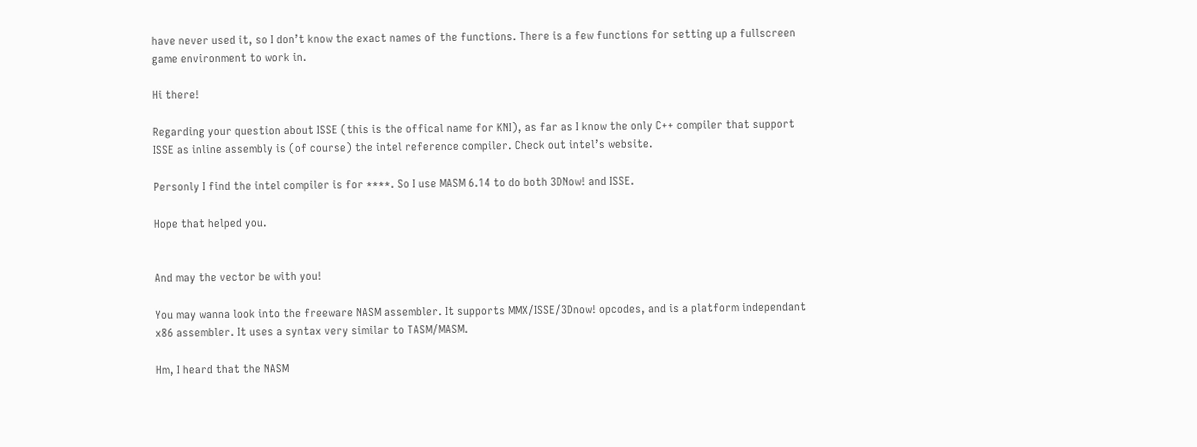have never used it, so I don’t know the exact names of the functions. There is a few functions for setting up a fullscreen game environment to work in.

Hi there!

Regarding your question about ISSE (this is the offical name for KNI), as far as I know the only C++ compiler that support ISSE as inline assembly is (of course) the intel reference compiler. Check out intel’s website.

Personly I find the intel compiler is for ****. So I use MASM 6.14 to do both 3DNow! and ISSE.

Hope that helped you.


And may the vector be with you!

You may wanna look into the freeware NASM assembler. It supports MMX/ISSE/3Dnow! opcodes, and is a platform independant x86 assembler. It uses a syntax very similar to TASM/MASM.

Hm, I heard that the NASM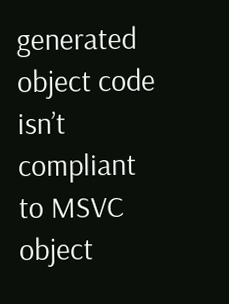generated object code isn’t compliant to MSVC object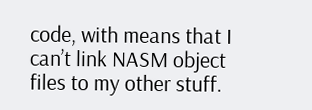code, with means that I can’t link NASM object files to my other stuff.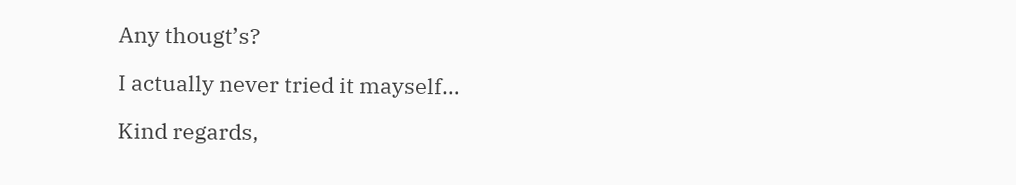Any thougt’s?

I actually never tried it mayself…

Kind regards,